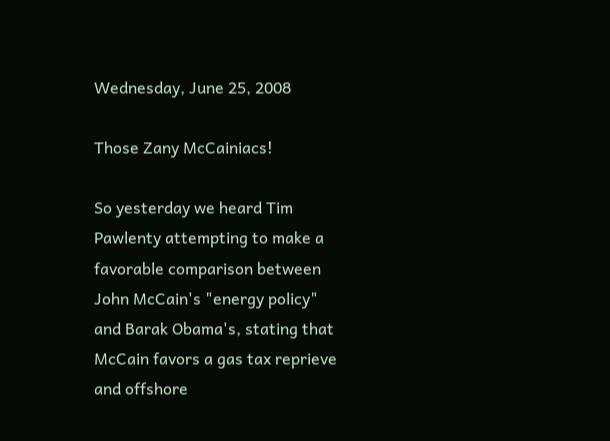Wednesday, June 25, 2008

Those Zany McCainiacs!

So yesterday we heard Tim Pawlenty attempting to make a favorable comparison between John McCain's "energy policy" and Barak Obama's, stating that McCain favors a gas tax reprieve and offshore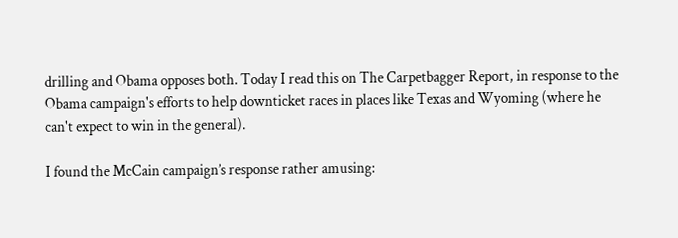drilling and Obama opposes both. Today I read this on The Carpetbagger Report, in response to the Obama campaign's efforts to help downticket races in places like Texas and Wyoming (where he can't expect to win in the general).

I found the McCain campaign’s response rather amusing: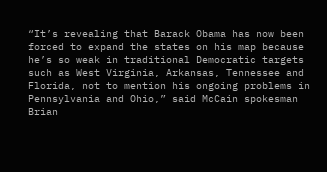“It’s revealing that Barack Obama has now been forced to expand the states on his map because he’s so weak in traditional Democratic targets such as West Virginia, Arkansas, Tennessee and Florida, not to mention his ongoing problems in Pennsylvania and Ohio,” said McCain spokesman Brian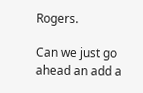Rogers.

Can we just go ahead an add a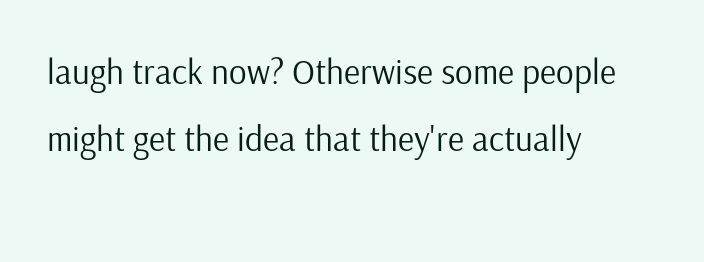laugh track now? Otherwise some people might get the idea that they're actually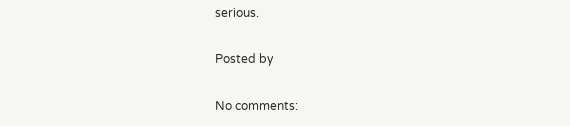serious.

Posted by

No comments: